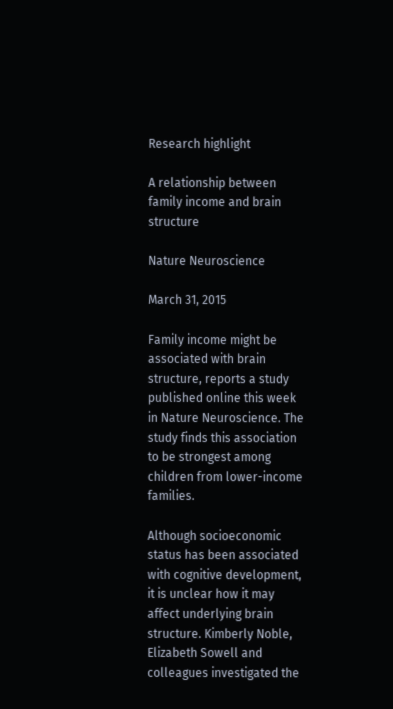Research highlight

A relationship between family income and brain structure

Nature Neuroscience

March 31, 2015

Family income might be associated with brain structure, reports a study published online this week in Nature Neuroscience. The study finds this association to be strongest among children from lower-income families.

Although socioeconomic status has been associated with cognitive development, it is unclear how it may affect underlying brain structure. Kimberly Noble, Elizabeth Sowell and colleagues investigated the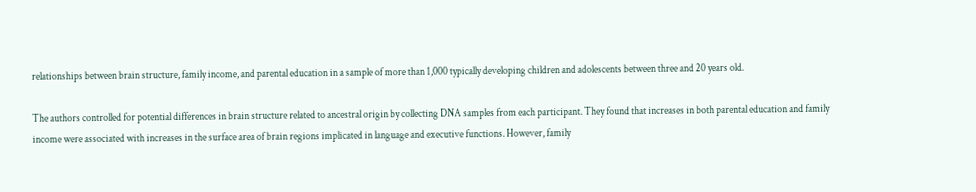relationships between brain structure, family income, and parental education in a sample of more than 1,000 typically developing children and adolescents between three and 20 years old.

The authors controlled for potential differences in brain structure related to ancestral origin by collecting DNA samples from each participant. They found that increases in both parental education and family income were associated with increases in the surface area of brain regions implicated in language and executive functions. However, family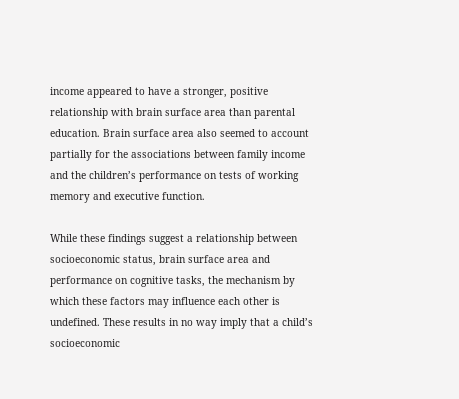income appeared to have a stronger, positive relationship with brain surface area than parental education. Brain surface area also seemed to account partially for the associations between family income and the children’s performance on tests of working memory and executive function.

While these findings suggest a relationship between socioeconomic status, brain surface area and performance on cognitive tasks, the mechanism by which these factors may influence each other is undefined. These results in no way imply that a child’s socioeconomic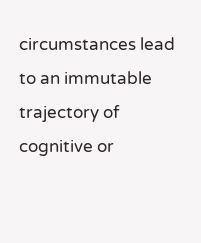circumstances lead to an immutable trajectory of cognitive or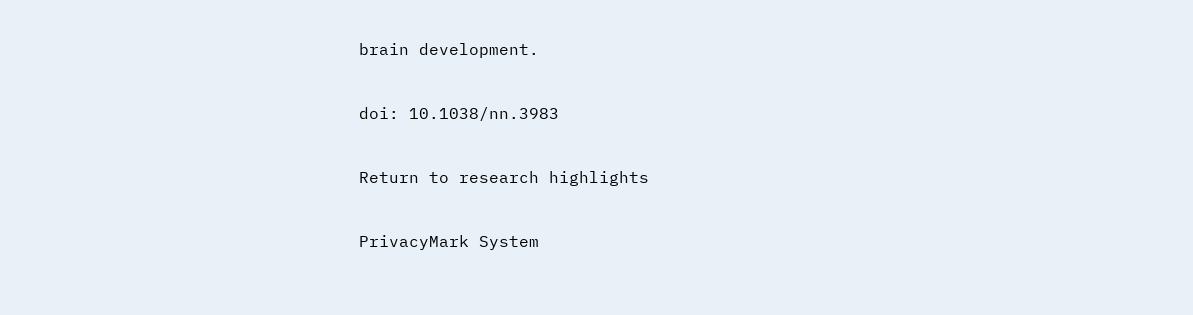brain development.

doi: 10.1038/nn.3983

Return to research highlights

PrivacyMark System